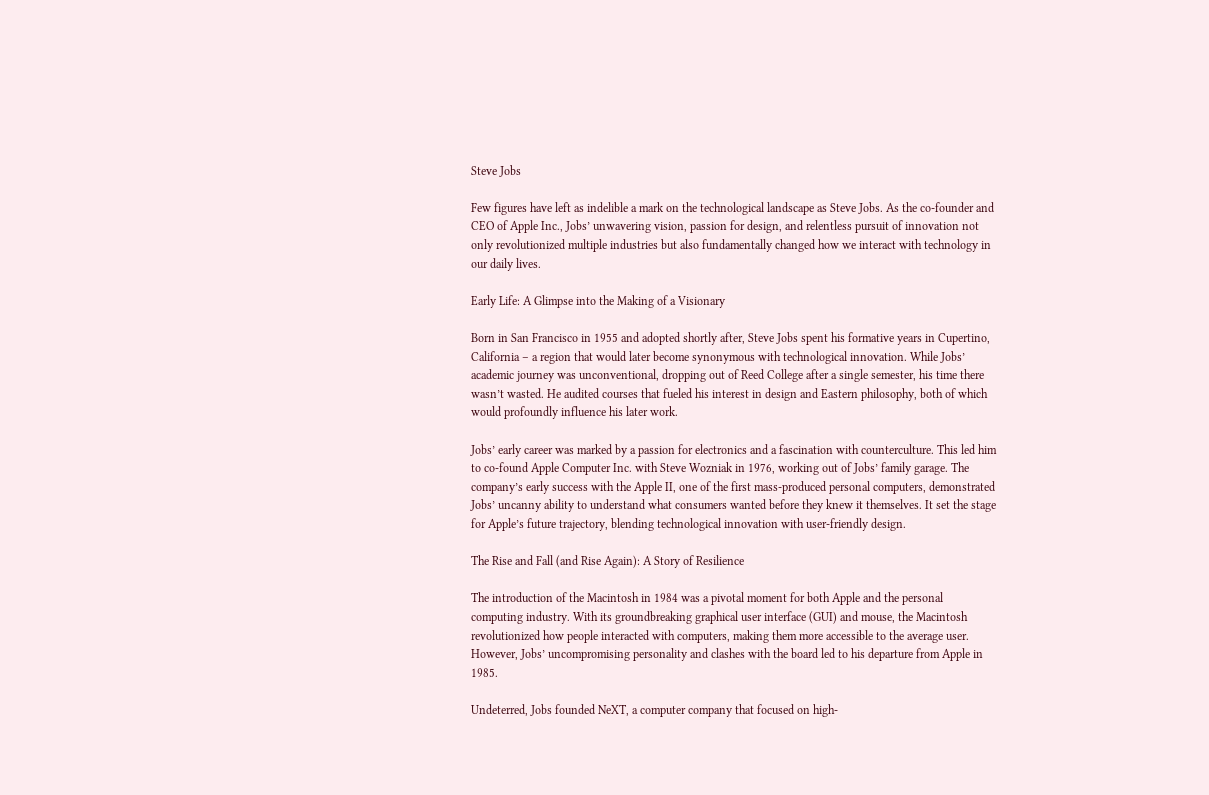Steve Jobs

Few figures have left as indelible a mark on the technological landscape as Steve Jobs. As the co-founder and CEO of Apple Inc., Jobs’ unwavering vision, passion for design, and relentless pursuit of innovation not only revolutionized multiple industries but also fundamentally changed how we interact with technology in our daily lives.

Early Life: A Glimpse into the Making of a Visionary

Born in San Francisco in 1955 and adopted shortly after, Steve Jobs spent his formative years in Cupertino, California – a region that would later become synonymous with technological innovation. While Jobs’ academic journey was unconventional, dropping out of Reed College after a single semester, his time there wasn’t wasted. He audited courses that fueled his interest in design and Eastern philosophy, both of which would profoundly influence his later work.

Jobs’ early career was marked by a passion for electronics and a fascination with counterculture. This led him to co-found Apple Computer Inc. with Steve Wozniak in 1976, working out of Jobs’ family garage. The company’s early success with the Apple II, one of the first mass-produced personal computers, demonstrated Jobs’ uncanny ability to understand what consumers wanted before they knew it themselves. It set the stage for Apple’s future trajectory, blending technological innovation with user-friendly design.

The Rise and Fall (and Rise Again): A Story of Resilience

The introduction of the Macintosh in 1984 was a pivotal moment for both Apple and the personal computing industry. With its groundbreaking graphical user interface (GUI) and mouse, the Macintosh revolutionized how people interacted with computers, making them more accessible to the average user. However, Jobs’ uncompromising personality and clashes with the board led to his departure from Apple in 1985.

Undeterred, Jobs founded NeXT, a computer company that focused on high-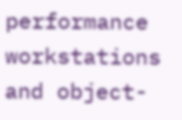performance workstations and object-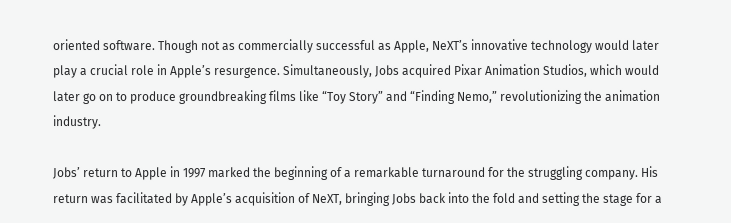oriented software. Though not as commercially successful as Apple, NeXT’s innovative technology would later play a crucial role in Apple’s resurgence. Simultaneously, Jobs acquired Pixar Animation Studios, which would later go on to produce groundbreaking films like “Toy Story” and “Finding Nemo,” revolutionizing the animation industry.

Jobs’ return to Apple in 1997 marked the beginning of a remarkable turnaround for the struggling company. His return was facilitated by Apple’s acquisition of NeXT, bringing Jobs back into the fold and setting the stage for a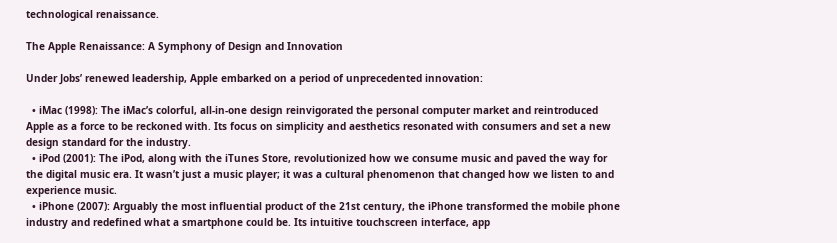technological renaissance.

The Apple Renaissance: A Symphony of Design and Innovation

Under Jobs’ renewed leadership, Apple embarked on a period of unprecedented innovation:

  • iMac (1998): The iMac’s colorful, all-in-one design reinvigorated the personal computer market and reintroduced Apple as a force to be reckoned with. Its focus on simplicity and aesthetics resonated with consumers and set a new design standard for the industry.
  • iPod (2001): The iPod, along with the iTunes Store, revolutionized how we consume music and paved the way for the digital music era. It wasn’t just a music player; it was a cultural phenomenon that changed how we listen to and experience music.
  • iPhone (2007): Arguably the most influential product of the 21st century, the iPhone transformed the mobile phone industry and redefined what a smartphone could be. Its intuitive touchscreen interface, app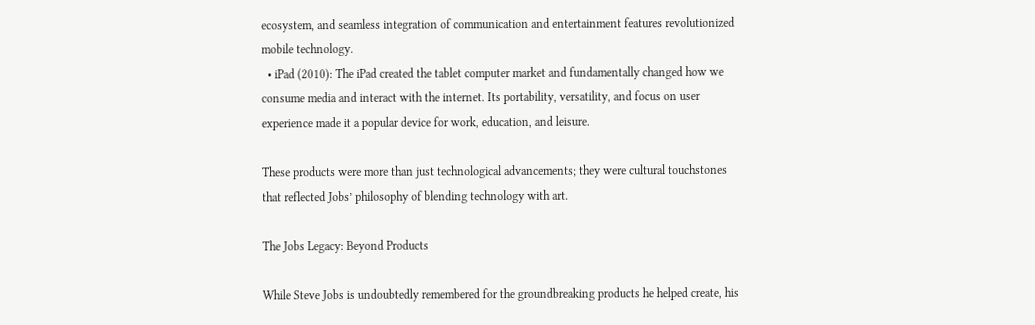ecosystem, and seamless integration of communication and entertainment features revolutionized mobile technology.
  • iPad (2010): The iPad created the tablet computer market and fundamentally changed how we consume media and interact with the internet. Its portability, versatility, and focus on user experience made it a popular device for work, education, and leisure.

These products were more than just technological advancements; they were cultural touchstones that reflected Jobs’ philosophy of blending technology with art.

The Jobs Legacy: Beyond Products

While Steve Jobs is undoubtedly remembered for the groundbreaking products he helped create, his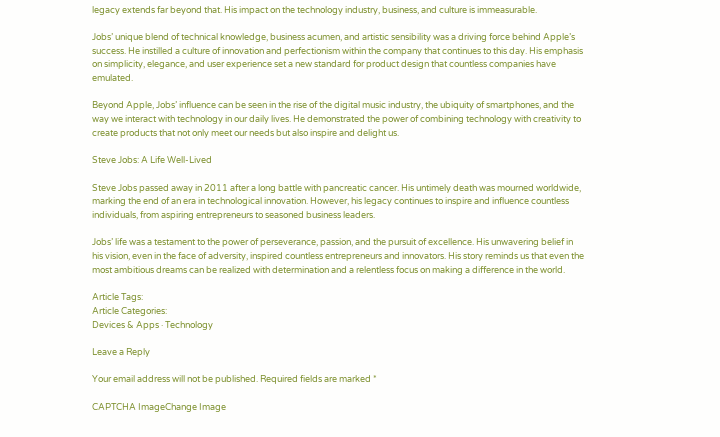legacy extends far beyond that. His impact on the technology industry, business, and culture is immeasurable.

Jobs’ unique blend of technical knowledge, business acumen, and artistic sensibility was a driving force behind Apple’s success. He instilled a culture of innovation and perfectionism within the company that continues to this day. His emphasis on simplicity, elegance, and user experience set a new standard for product design that countless companies have emulated.

Beyond Apple, Jobs’ influence can be seen in the rise of the digital music industry, the ubiquity of smartphones, and the way we interact with technology in our daily lives. He demonstrated the power of combining technology with creativity to create products that not only meet our needs but also inspire and delight us.

Steve Jobs: A Life Well-Lived

Steve Jobs passed away in 2011 after a long battle with pancreatic cancer. His untimely death was mourned worldwide, marking the end of an era in technological innovation. However, his legacy continues to inspire and influence countless individuals, from aspiring entrepreneurs to seasoned business leaders.

Jobs’ life was a testament to the power of perseverance, passion, and the pursuit of excellence. His unwavering belief in his vision, even in the face of adversity, inspired countless entrepreneurs and innovators. His story reminds us that even the most ambitious dreams can be realized with determination and a relentless focus on making a difference in the world.

Article Tags:
Article Categories:
Devices & Apps · Technology

Leave a Reply

Your email address will not be published. Required fields are marked *

CAPTCHA ImageChange Image